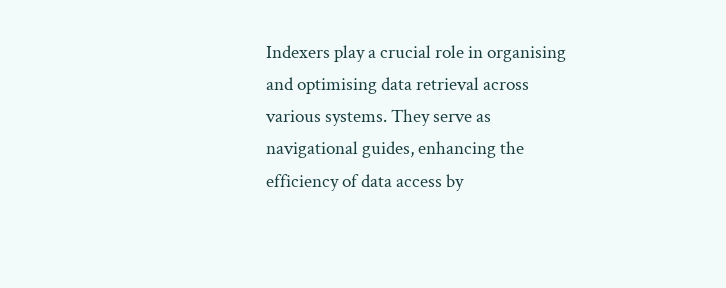Indexers play a crucial role in organising and optimising data retrieval across various systems. They serve as navigational guides, enhancing the efficiency of data access by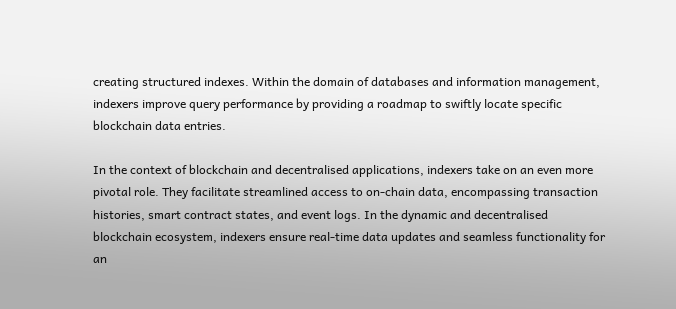creating structured indexes. Within the domain of databases and information management, indexers improve query performance by providing a roadmap to swiftly locate specific blockchain data entries.

In the context of blockchain and decentralised applications, indexers take on an even more pivotal role. They facilitate streamlined access to on-chain data, encompassing transaction histories, smart contract states, and event logs. In the dynamic and decentralised blockchain ecosystem, indexers ensure real-time data updates and seamless functionality for an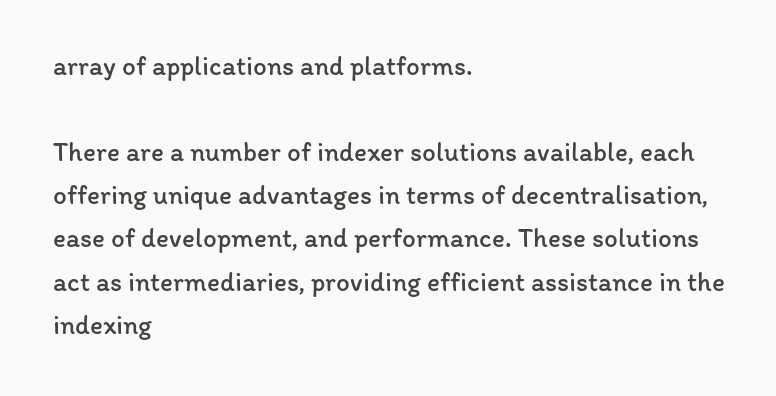array of applications and platforms.

There are a number of indexer solutions available, each offering unique advantages in terms of decentralisation, ease of development, and performance. These solutions act as intermediaries, providing efficient assistance in the indexing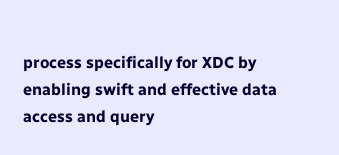process specifically for XDC by enabling swift and effective data access and query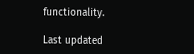functionality.

Last updated